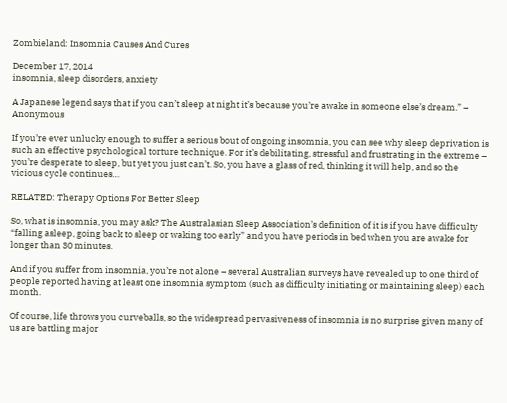Zombieland: Insomnia Causes And Cures

December 17, 2014
insomnia, sleep disorders, anxiety

A Japanese legend says that if you can’t sleep at night it’s because you’re awake in someone else’s dream.” – Anonymous

If you’re ever unlucky enough to suffer a serious bout of ongoing insomnia, you can see why sleep deprivation is such an effective psychological torture technique. For it’s debilitating, stressful and frustrating in the extreme – you’re desperate to sleep, but yet you just can’t. So, you have a glass of red, thinking it will help, and so the vicious cycle continues…

RELATED: Therapy Options For Better Sleep

So, what is insomnia, you may ask? The Australasian Sleep Association’s definition of it is if you have difficulty “falling asleep, going back to sleep or waking too early” and you have periods in bed when you are awake for longer than 30 minutes.

And if you suffer from insomnia, you’re not alone – several Australian surveys have revealed up to one third of people reported having at least one insomnia symptom (such as difficulty initiating or maintaining sleep) each month.

Of course, life throws you curveballs, so the widespread pervasiveness of insomnia is no surprise given many of us are battling major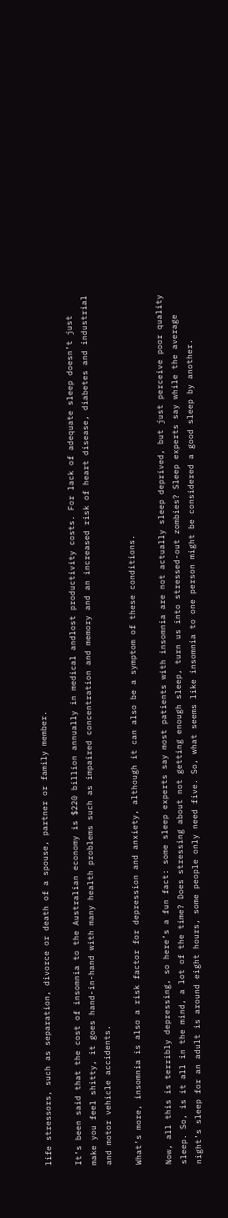life stressors, such as separation, divorce or death of a spouse, partner or family member.

It’s been said that the cost of insomnia to the Australian economy is $220 billion annually in medical andlost productivity costs. For lack of adequate sleep doesn’t just make you feel shitty, it goes hand-in-hand with many health problems such as impaired concentration and memory and an increased risk of heart disease, diabetes and industrial and motor vehicle accidents.

What’s more, insomnia is also a risk factor for depression and anxiety, although it can also be a symptom of these conditions.

Now, all this is terribly depressing, so here’s a fun fact: some sleep experts say most patients with insomnia are not actually sleep deprived, but just perceive poor quality sleep. So, is it all in the mind, a lot of the time? Does stressing about not getting enough sleep, turn us into stressed-out zombies? Sleep experts say while the average night’s sleep for an adult is around eight hours, some people only need five. So, what seems like insomnia to one person might be considered a good sleep by another.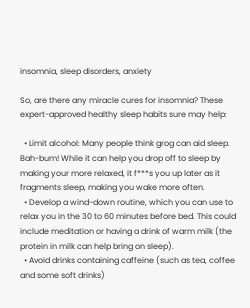insomnia, sleep disorders, anxiety

So, are there any miracle cures for insomnia? These expert-approved healthy sleep habits sure may help:

  • Limit alcohol: Many people think grog can aid sleep. Bah-bum! While it can help you drop off to sleep by making your more relaxed, it f***s you up later as it fragments sleep, making you wake more often.
  • Develop a wind-down routine, which you can use to relax you in the 30 to 60 minutes before bed. This could include meditation or having a drink of warm milk (the protein in milk can help bring on sleep).
  • Avoid drinks containing caffeine (such as tea, coffee and some soft drinks)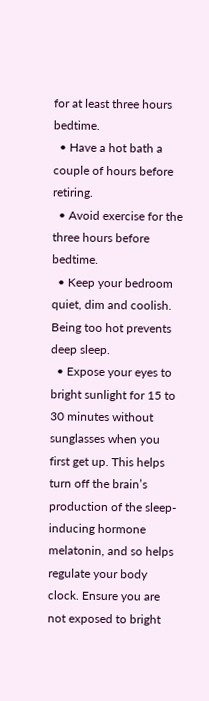for at least three hours bedtime.
  • Have a hot bath a couple of hours before retiring.
  • Avoid exercise for the three hours before bedtime.
  • Keep your bedroom quiet, dim and coolish. Being too hot prevents deep sleep.
  • Expose your eyes to bright sunlight for 15 to 30 minutes without sunglasses when you first get up. This helps turn off the brain’s production of the sleep-inducing hormone melatonin, and so helps regulate your body clock. Ensure you are not exposed to bright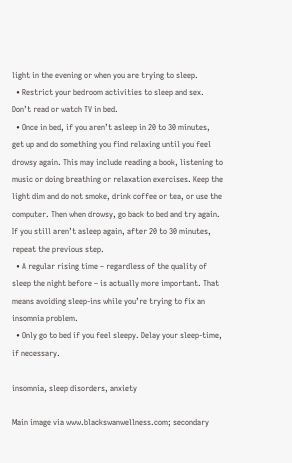light in the evening or when you are trying to sleep.
  • Restrict your bedroom activities to sleep and sex. Don’t read or watch TV in bed.
  • Once in bed, if you aren’t asleep in 20 to 30 minutes, get up and do something you find relaxing until you feel drowsy again. This may include reading a book, listening to music or doing breathing or relaxation exercises. Keep the light dim and do not smoke, drink coffee or tea, or use the computer. Then when drowsy, go back to bed and try again. If you still aren’t asleep again, after 20 to 30 minutes, repeat the previous step.
  • A regular rising time – regardless of the quality of sleep the night before – is actually more important. That means avoiding sleep-ins while you’re trying to fix an insomnia problem.
  • Only go to bed if you feel sleepy. Delay your sleep-time, if necessary.

insomnia, sleep disorders, anxiety

Main image via www.blackswanwellness.com; secondary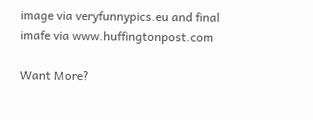image via veryfunnypics.eu and final imafe via www.huffingtonpost.com

Want More?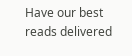Have our best reads delivered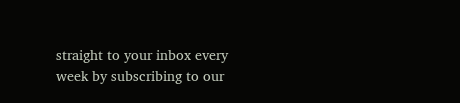straight to your inbox every week by subscribing to our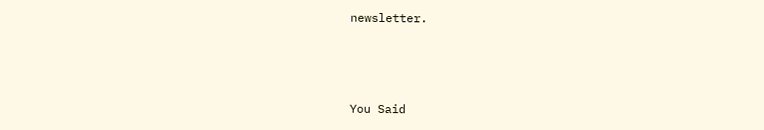newsletter.



You Said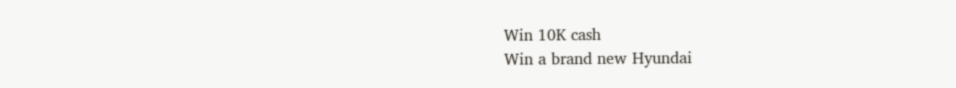Win 10K cash
Win a brand new Hyundai